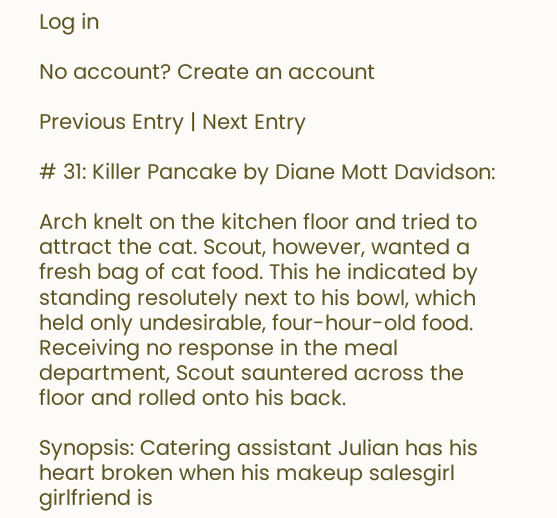Log in

No account? Create an account

Previous Entry | Next Entry

# 31: Killer Pancake by Diane Mott Davidson:

Arch knelt on the kitchen floor and tried to attract the cat. Scout, however, wanted a fresh bag of cat food. This he indicated by standing resolutely next to his bowl, which held only undesirable, four-hour-old food. Receiving no response in the meal department, Scout sauntered across the floor and rolled onto his back.

Synopsis: Catering assistant Julian has his heart broken when his makeup salesgirl girlfriend is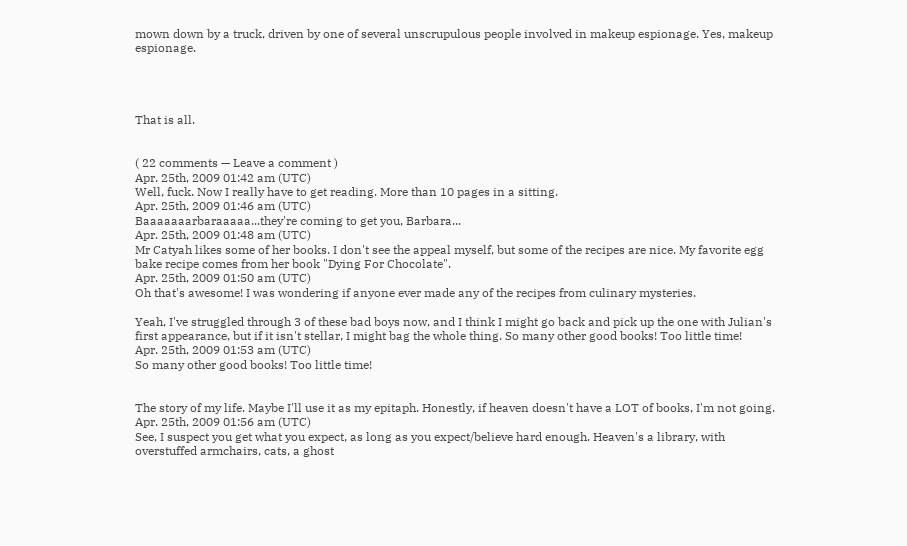mown down by a truck, driven by one of several unscrupulous people involved in makeup espionage. Yes, makeup espionage.




That is all.


( 22 comments — Leave a comment )
Apr. 25th, 2009 01:42 am (UTC)
Well, fuck. Now I really have to get reading. More than 10 pages in a sitting.
Apr. 25th, 2009 01:46 am (UTC)
Baaaaaaarbaraaaaa...they're coming to get you, Barbara...
Apr. 25th, 2009 01:48 am (UTC)
Mr Catyah likes some of her books. I don't see the appeal myself, but some of the recipes are nice. My favorite egg bake recipe comes from her book "Dying For Chocolate".
Apr. 25th, 2009 01:50 am (UTC)
Oh that's awesome! I was wondering if anyone ever made any of the recipes from culinary mysteries.

Yeah, I've struggled through 3 of these bad boys now, and I think I might go back and pick up the one with Julian's first appearance, but if it isn't stellar, I might bag the whole thing. So many other good books! Too little time!
Apr. 25th, 2009 01:53 am (UTC)
So many other good books! Too little time!


The story of my life. Maybe I'll use it as my epitaph. Honestly, if heaven doesn't have a LOT of books, I'm not going.
Apr. 25th, 2009 01:56 am (UTC)
See, I suspect you get what you expect, as long as you expect/believe hard enough. Heaven's a library, with overstuffed armchairs, cats, a ghost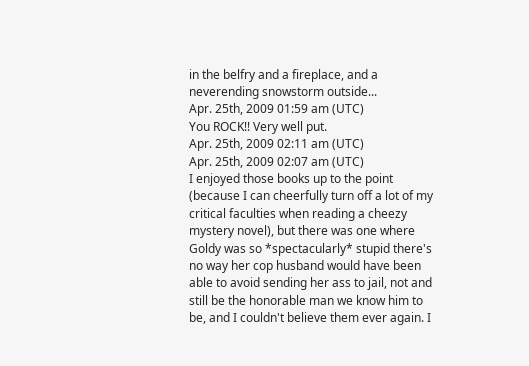in the belfry and a fireplace, and a neverending snowstorm outside...
Apr. 25th, 2009 01:59 am (UTC)
You ROCK!! Very well put.
Apr. 25th, 2009 02:11 am (UTC)
Apr. 25th, 2009 02:07 am (UTC)
I enjoyed those books up to the point (because I can cheerfully turn off a lot of my critical faculties when reading a cheezy mystery novel), but there was one where Goldy was so *spectacularly* stupid there's no way her cop husband would have been able to avoid sending her ass to jail, not and still be the honorable man we know him to be, and I couldn't believe them ever again. I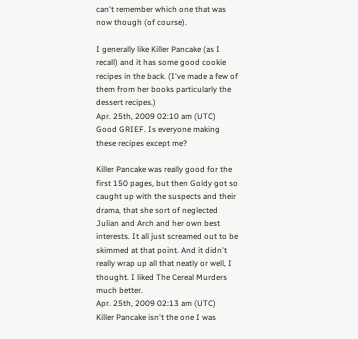can't remember which one that was now though (of course).

I generally like Killer Pancake (as I recall) and it has some good cookie recipes in the back. (I've made a few of them from her books particularly the dessert recipes.)
Apr. 25th, 2009 02:10 am (UTC)
Good GRIEF. Is everyone making these recipes except me?

Killer Pancake was really good for the first 150 pages, but then Goldy got so caught up with the suspects and their drama, that she sort of neglected Julian and Arch and her own best interests. It all just screamed out to be skimmed at that point. And it didn't really wrap up all that neatly or well, I thought. I liked The Cereal Murders much better.
Apr. 25th, 2009 02:13 am (UTC)
Killer Pancake isn't the one I was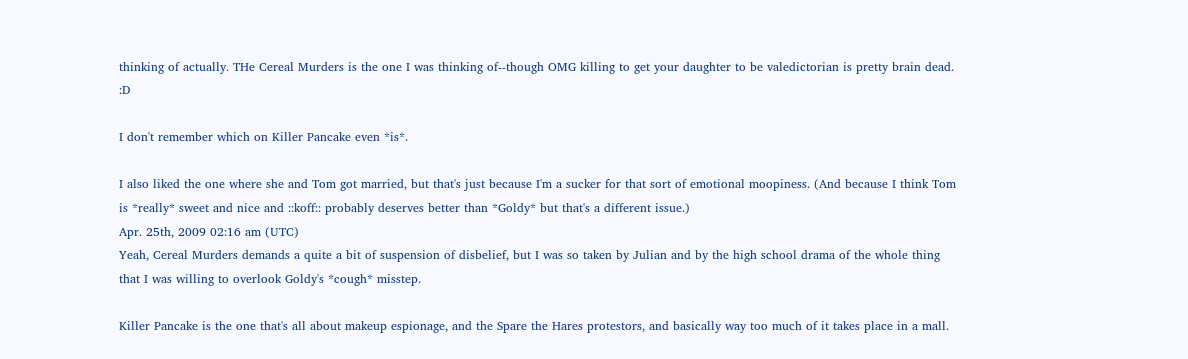thinking of actually. THe Cereal Murders is the one I was thinking of--though OMG killing to get your daughter to be valedictorian is pretty brain dead. :D

I don't remember which on Killer Pancake even *is*.

I also liked the one where she and Tom got married, but that's just because I'm a sucker for that sort of emotional moopiness. (And because I think Tom is *really* sweet and nice and ::koff:: probably deserves better than *Goldy* but that's a different issue.)
Apr. 25th, 2009 02:16 am (UTC)
Yeah, Cereal Murders demands a quite a bit of suspension of disbelief, but I was so taken by Julian and by the high school drama of the whole thing that I was willing to overlook Goldy's *cough* misstep.

Killer Pancake is the one that's all about makeup espionage, and the Spare the Hares protestors, and basically way too much of it takes place in a mall.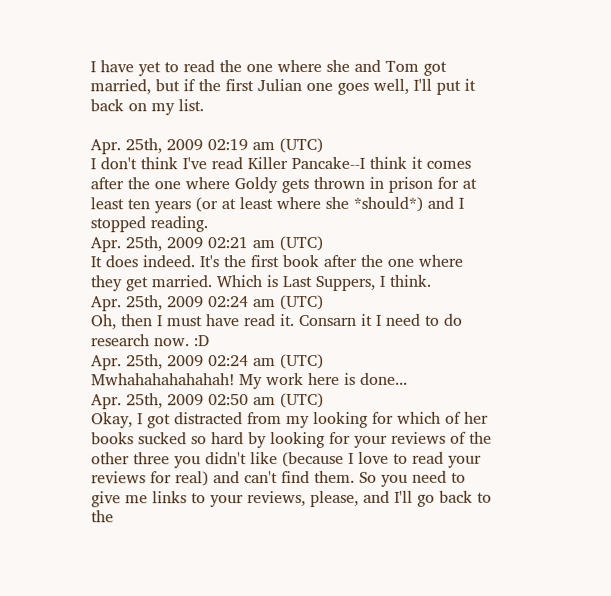I have yet to read the one where she and Tom got married, but if the first Julian one goes well, I'll put it back on my list.

Apr. 25th, 2009 02:19 am (UTC)
I don't think I've read Killer Pancake--I think it comes after the one where Goldy gets thrown in prison for at least ten years (or at least where she *should*) and I stopped reading.
Apr. 25th, 2009 02:21 am (UTC)
It does indeed. It's the first book after the one where they get married. Which is Last Suppers, I think.
Apr. 25th, 2009 02:24 am (UTC)
Oh, then I must have read it. Consarn it I need to do research now. :D
Apr. 25th, 2009 02:24 am (UTC)
Mwhahahahahahah! My work here is done...
Apr. 25th, 2009 02:50 am (UTC)
Okay, I got distracted from my looking for which of her books sucked so hard by looking for your reviews of the other three you didn't like (because I love to read your reviews for real) and can't find them. So you need to give me links to your reviews, please, and I'll go back to the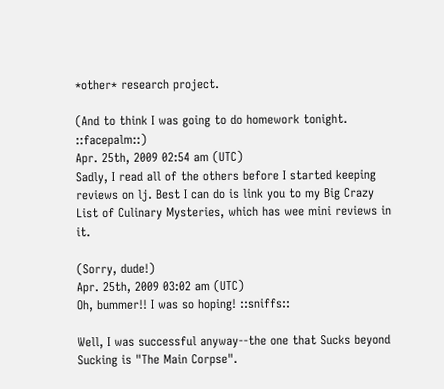*other* research project.

(And to think I was going to do homework tonight. ::facepalm::)
Apr. 25th, 2009 02:54 am (UTC)
Sadly, I read all of the others before I started keeping reviews on lj. Best I can do is link you to my Big Crazy List of Culinary Mysteries, which has wee mini reviews in it.

(Sorry, dude!)
Apr. 25th, 2009 03:02 am (UTC)
Oh, bummer!! I was so hoping! ::sniffs::

Well, I was successful anyway--the one that Sucks beyond Sucking is "The Main Corpse".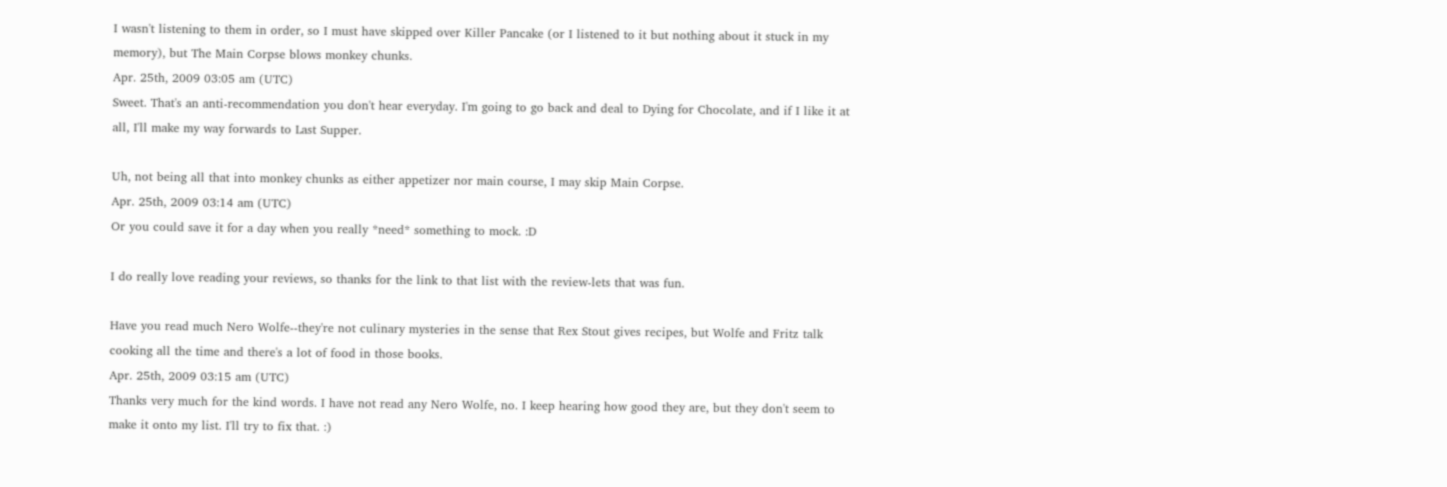I wasn't listening to them in order, so I must have skipped over Killer Pancake (or I listened to it but nothing about it stuck in my memory), but The Main Corpse blows monkey chunks.
Apr. 25th, 2009 03:05 am (UTC)
Sweet. That's an anti-recommendation you don't hear everyday. I'm going to go back and deal to Dying for Chocolate, and if I like it at all, I'll make my way forwards to Last Supper.

Uh, not being all that into monkey chunks as either appetizer nor main course, I may skip Main Corpse.
Apr. 25th, 2009 03:14 am (UTC)
Or you could save it for a day when you really *need* something to mock. :D

I do really love reading your reviews, so thanks for the link to that list with the review-lets that was fun.

Have you read much Nero Wolfe--they're not culinary mysteries in the sense that Rex Stout gives recipes, but Wolfe and Fritz talk cooking all the time and there's a lot of food in those books.
Apr. 25th, 2009 03:15 am (UTC)
Thanks very much for the kind words. I have not read any Nero Wolfe, no. I keep hearing how good they are, but they don't seem to make it onto my list. I'll try to fix that. :)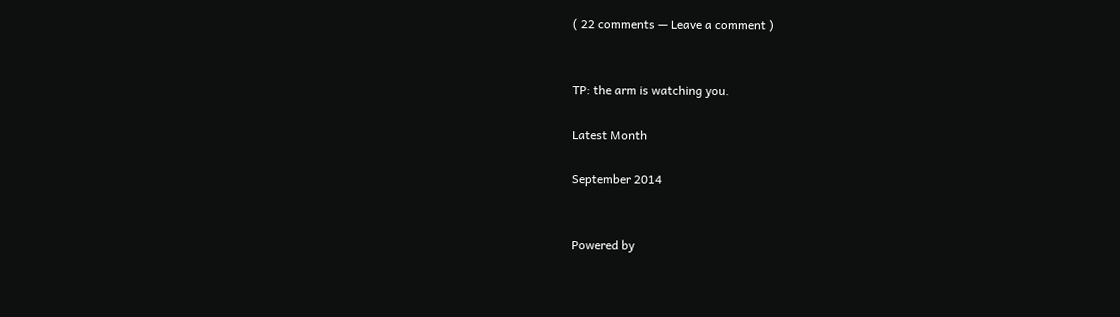( 22 comments — Leave a comment )


TP: the arm is watching you.

Latest Month

September 2014


Powered by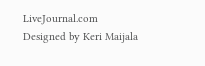LiveJournal.com
Designed by Keri Maijala